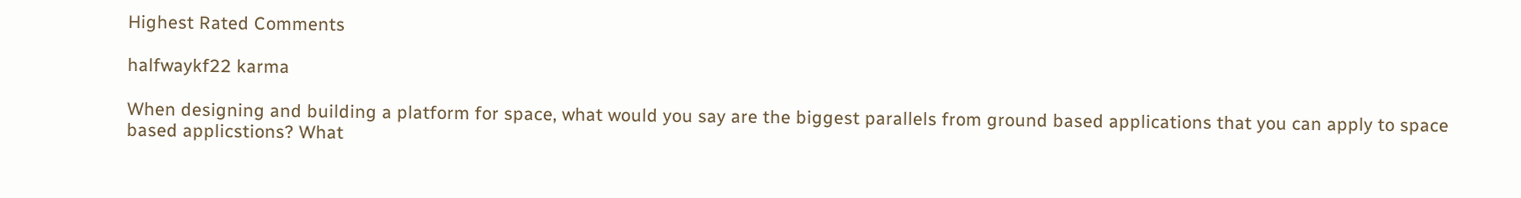Highest Rated Comments

halfwaykf22 karma

When designing and building a platform for space, what would you say are the biggest parallels from ground based applications that you can apply to space based applicstions? What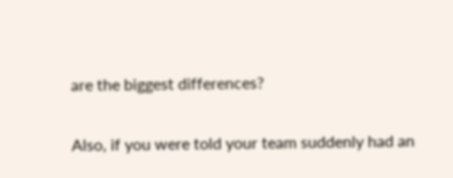are the biggest differences?

Also, if you were told your team suddenly had an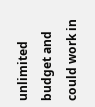unlimited budget and could work in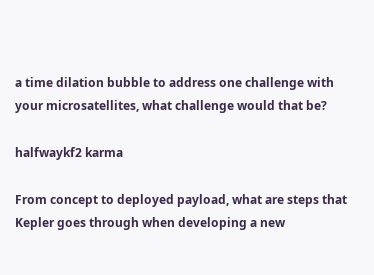a time dilation bubble to address one challenge with your microsatellites, what challenge would that be?

halfwaykf2 karma

From concept to deployed payload, what are steps that Kepler goes through when developing a new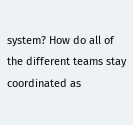system? How do all of the different teams stay coordinated as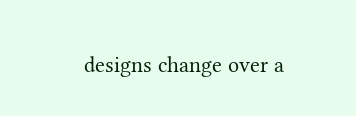designs change over a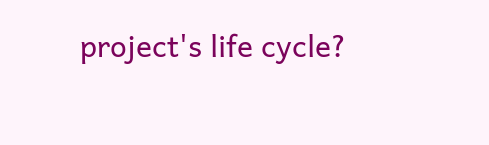project's life cycle?